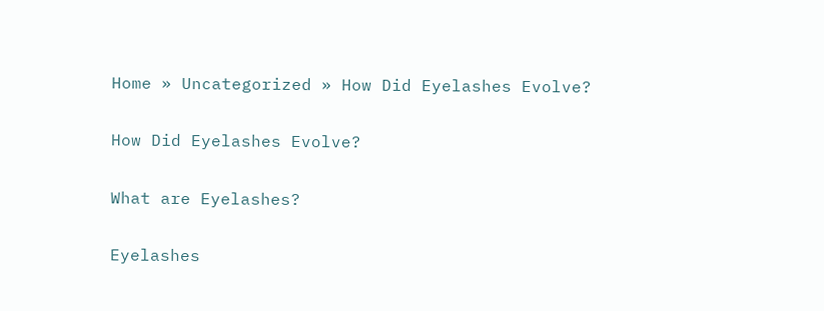Home » Uncategorized » How Did Eyelashes Evolve?

How Did Eyelashes Evolve?

What are Eyelashes?

Eyelashes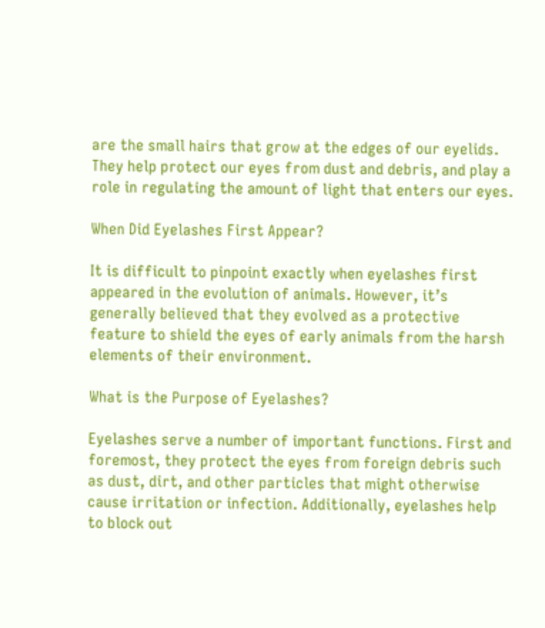are the small hairs that grow at the edges of our eyelids. They help protect our eyes from dust and debris, and play a role in regulating the amount of light that enters our eyes.

When Did Eyelashes First Appear?

It is difficult to pinpoint exactly when eyelashes first appeared in the evolution of animals. However, it’s generally believed that they evolved as a protective feature to shield the eyes of early animals from the harsh elements of their environment.

What is the Purpose of Eyelashes?

Eyelashes serve a number of important functions. First and foremost, they protect the eyes from foreign debris such as dust, dirt, and other particles that might otherwise cause irritation or infection. Additionally, eyelashes help to block out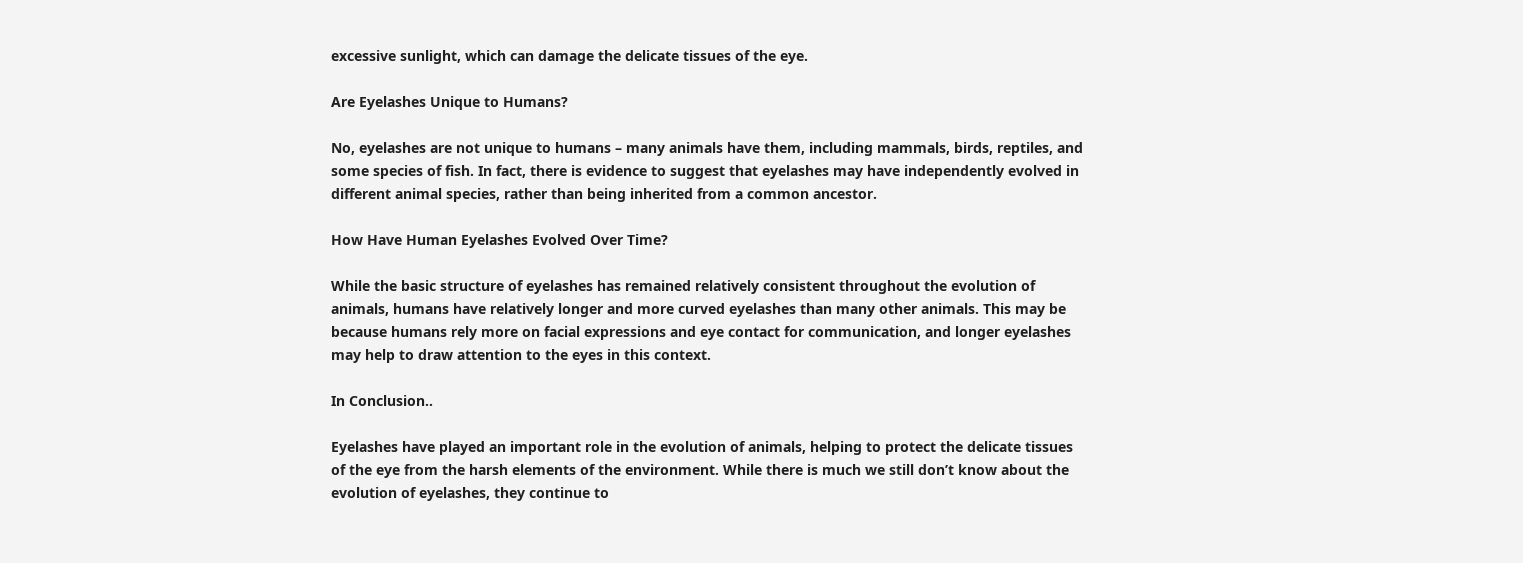excessive sunlight, which can damage the delicate tissues of the eye.

Are Eyelashes Unique to Humans?

No, eyelashes are not unique to humans – many animals have them, including mammals, birds, reptiles, and some species of fish. In fact, there is evidence to suggest that eyelashes may have independently evolved in different animal species, rather than being inherited from a common ancestor.

How Have Human Eyelashes Evolved Over Time?

While the basic structure of eyelashes has remained relatively consistent throughout the evolution of animals, humans have relatively longer and more curved eyelashes than many other animals. This may be because humans rely more on facial expressions and eye contact for communication, and longer eyelashes may help to draw attention to the eyes in this context.

In Conclusion..

Eyelashes have played an important role in the evolution of animals, helping to protect the delicate tissues of the eye from the harsh elements of the environment. While there is much we still don’t know about the evolution of eyelashes, they continue to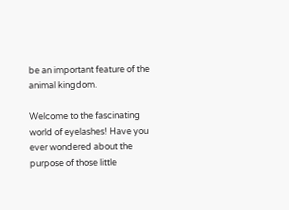be an important feature of the animal kingdom.

Welcome to the fascinating world of eyelashes! Have you ever wondered about the purpose of those little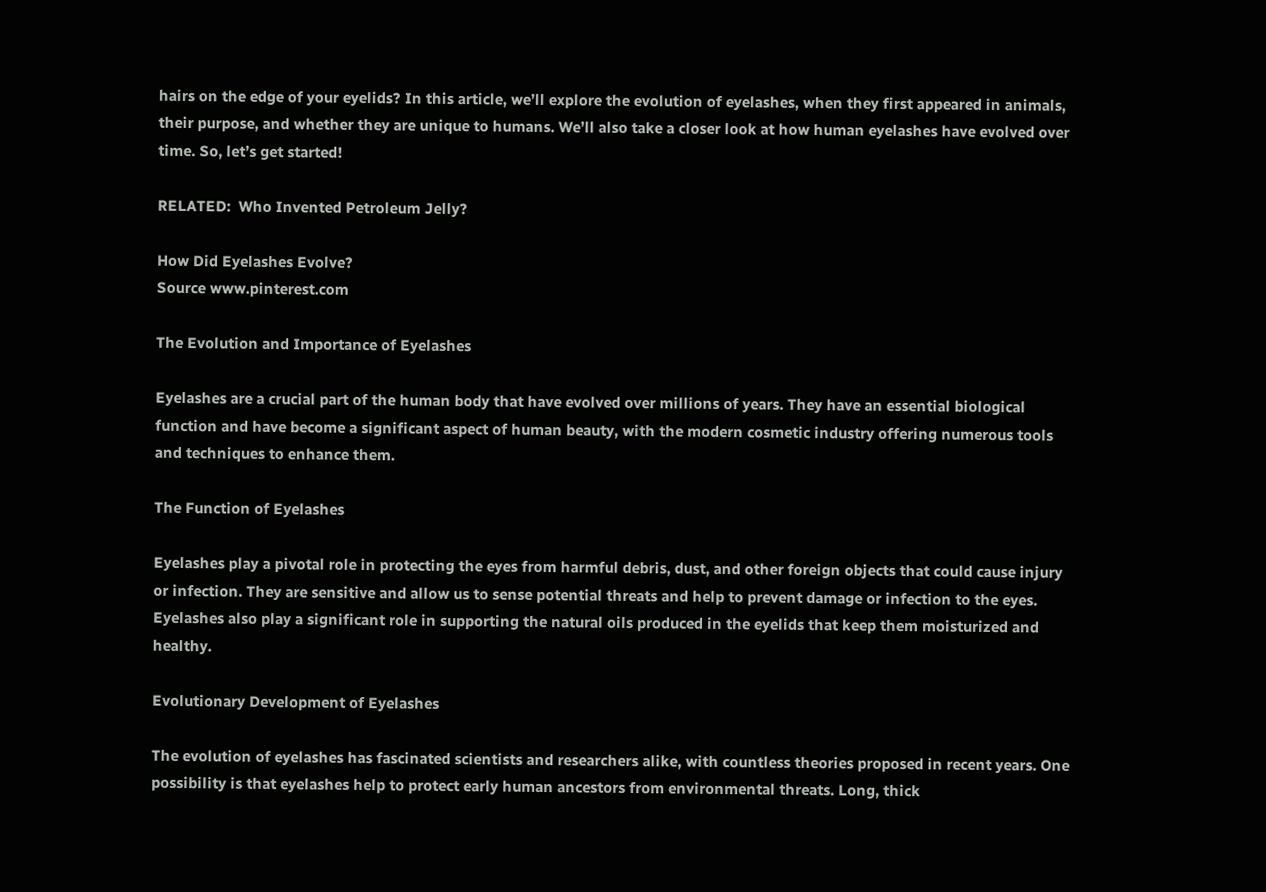hairs on the edge of your eyelids? In this article, we’ll explore the evolution of eyelashes, when they first appeared in animals, their purpose, and whether they are unique to humans. We’ll also take a closer look at how human eyelashes have evolved over time. So, let’s get started!

RELATED:  Who Invented Petroleum Jelly?

How Did Eyelashes Evolve?
Source www.pinterest.com

The Evolution and Importance of Eyelashes

Eyelashes are a crucial part of the human body that have evolved over millions of years. They have an essential biological function and have become a significant aspect of human beauty, with the modern cosmetic industry offering numerous tools and techniques to enhance them.

The Function of Eyelashes

Eyelashes play a pivotal role in protecting the eyes from harmful debris, dust, and other foreign objects that could cause injury or infection. They are sensitive and allow us to sense potential threats and help to prevent damage or infection to the eyes. Eyelashes also play a significant role in supporting the natural oils produced in the eyelids that keep them moisturized and healthy.

Evolutionary Development of Eyelashes

The evolution of eyelashes has fascinated scientists and researchers alike, with countless theories proposed in recent years. One possibility is that eyelashes help to protect early human ancestors from environmental threats. Long, thick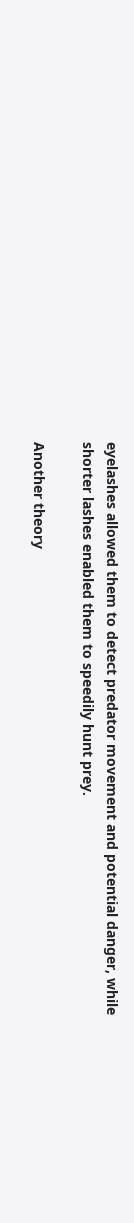eyelashes allowed them to detect predator movement and potential danger, while shorter lashes enabled them to speedily hunt prey.

Another theory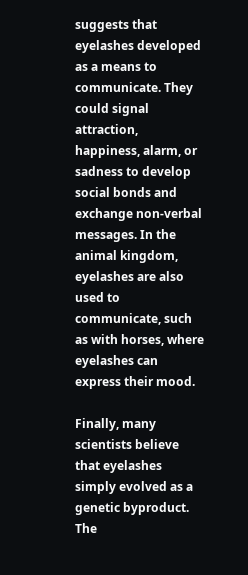suggests that eyelashes developed as a means to communicate. They could signal attraction, happiness, alarm, or sadness to develop social bonds and exchange non-verbal messages. In the animal kingdom, eyelashes are also used to communicate, such as with horses, where eyelashes can express their mood.

Finally, many scientists believe that eyelashes simply evolved as a genetic byproduct. The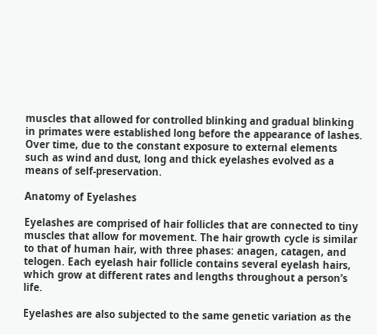muscles that allowed for controlled blinking and gradual blinking in primates were established long before the appearance of lashes. Over time, due to the constant exposure to external elements such as wind and dust, long and thick eyelashes evolved as a means of self-preservation.

Anatomy of Eyelashes

Eyelashes are comprised of hair follicles that are connected to tiny muscles that allow for movement. The hair growth cycle is similar to that of human hair, with three phases: anagen, catagen, and telogen. Each eyelash hair follicle contains several eyelash hairs, which grow at different rates and lengths throughout a person’s life.

Eyelashes are also subjected to the same genetic variation as the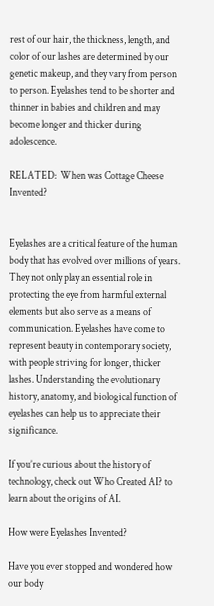rest of our hair, the thickness, length, and color of our lashes are determined by our genetic makeup, and they vary from person to person. Eyelashes tend to be shorter and thinner in babies and children and may become longer and thicker during adolescence.

RELATED:  When was Cottage Cheese Invented?


Eyelashes are a critical feature of the human body that has evolved over millions of years. They not only play an essential role in protecting the eye from harmful external elements but also serve as a means of communication. Eyelashes have come to represent beauty in contemporary society, with people striving for longer, thicker lashes. Understanding the evolutionary history, anatomy, and biological function of eyelashes can help us to appreciate their significance.

If you’re curious about the history of technology, check out Who Created AI? to learn about the origins of AI.

How were Eyelashes Invented?

Have you ever stopped and wondered how our body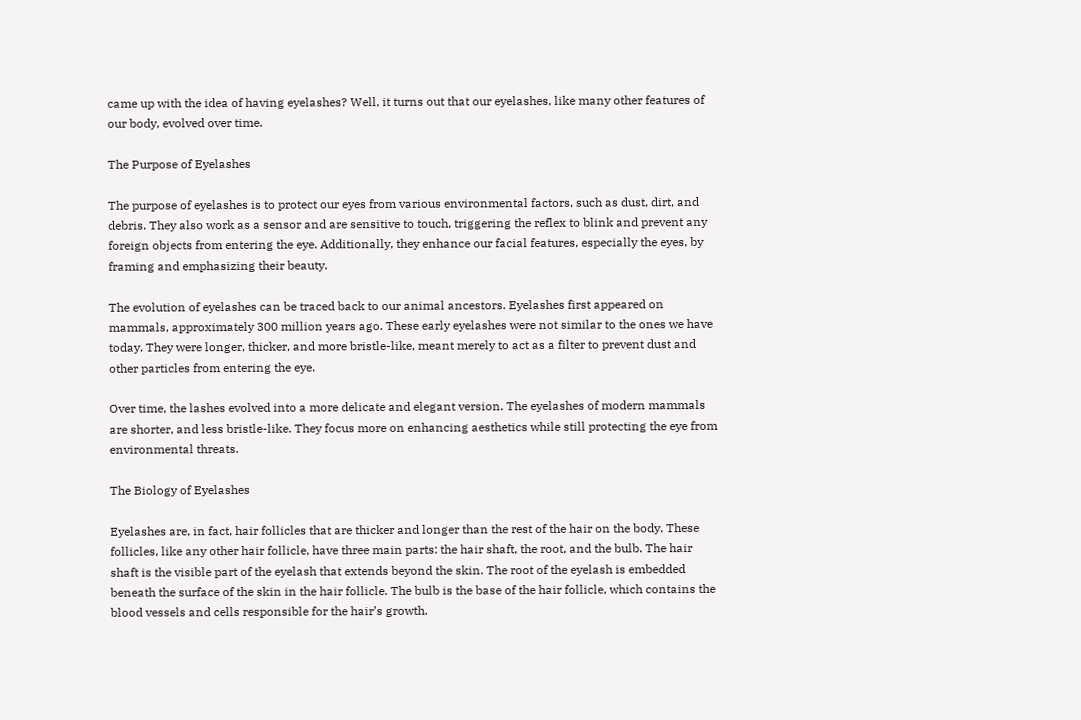came up with the idea of having eyelashes? Well, it turns out that our eyelashes, like many other features of our body, evolved over time.

The Purpose of Eyelashes

The purpose of eyelashes is to protect our eyes from various environmental factors, such as dust, dirt, and debris. They also work as a sensor and are sensitive to touch, triggering the reflex to blink and prevent any foreign objects from entering the eye. Additionally, they enhance our facial features, especially the eyes, by framing and emphasizing their beauty.

The evolution of eyelashes can be traced back to our animal ancestors. Eyelashes first appeared on mammals, approximately 300 million years ago. These early eyelashes were not similar to the ones we have today. They were longer, thicker, and more bristle-like, meant merely to act as a filter to prevent dust and other particles from entering the eye.

Over time, the lashes evolved into a more delicate and elegant version. The eyelashes of modern mammals are shorter, and less bristle-like. They focus more on enhancing aesthetics while still protecting the eye from environmental threats.

The Biology of Eyelashes

Eyelashes are, in fact, hair follicles that are thicker and longer than the rest of the hair on the body. These follicles, like any other hair follicle, have three main parts: the hair shaft, the root, and the bulb. The hair shaft is the visible part of the eyelash that extends beyond the skin. The root of the eyelash is embedded beneath the surface of the skin in the hair follicle. The bulb is the base of the hair follicle, which contains the blood vessels and cells responsible for the hair’s growth.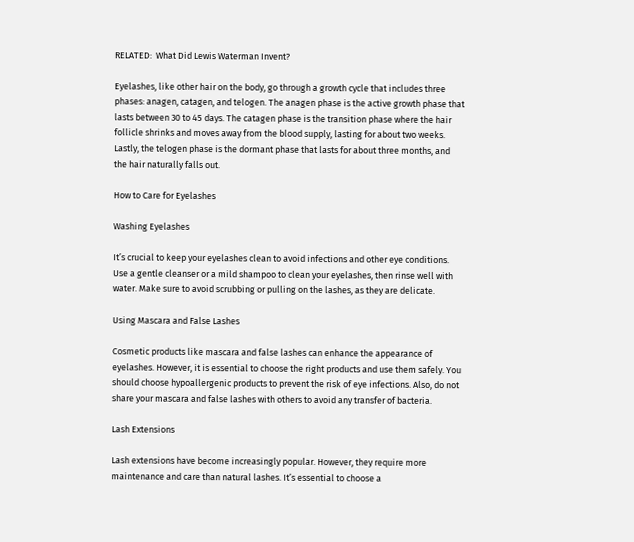RELATED:  What Did Lewis Waterman Invent?

Eyelashes, like other hair on the body, go through a growth cycle that includes three phases: anagen, catagen, and telogen. The anagen phase is the active growth phase that lasts between 30 to 45 days. The catagen phase is the transition phase where the hair follicle shrinks and moves away from the blood supply, lasting for about two weeks. Lastly, the telogen phase is the dormant phase that lasts for about three months, and the hair naturally falls out.

How to Care for Eyelashes

Washing Eyelashes

It’s crucial to keep your eyelashes clean to avoid infections and other eye conditions. Use a gentle cleanser or a mild shampoo to clean your eyelashes, then rinse well with water. Make sure to avoid scrubbing or pulling on the lashes, as they are delicate.

Using Mascara and False Lashes

Cosmetic products like mascara and false lashes can enhance the appearance of eyelashes. However, it is essential to choose the right products and use them safely. You should choose hypoallergenic products to prevent the risk of eye infections. Also, do not share your mascara and false lashes with others to avoid any transfer of bacteria.

Lash Extensions

Lash extensions have become increasingly popular. However, they require more maintenance and care than natural lashes. It’s essential to choose a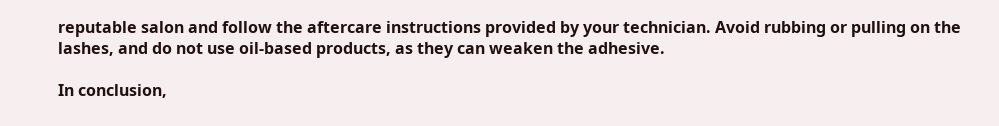reputable salon and follow the aftercare instructions provided by your technician. Avoid rubbing or pulling on the lashes, and do not use oil-based products, as they can weaken the adhesive.

In conclusion,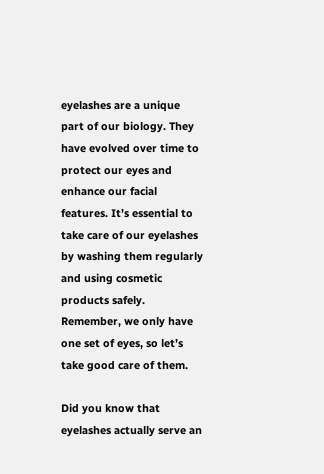eyelashes are a unique part of our biology. They have evolved over time to protect our eyes and enhance our facial features. It’s essential to take care of our eyelashes by washing them regularly and using cosmetic products safely. Remember, we only have one set of eyes, so let’s take good care of them.

Did you know that eyelashes actually serve an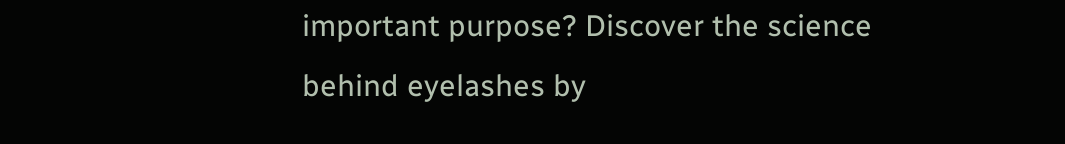important purpose? Discover the science behind eyelashes by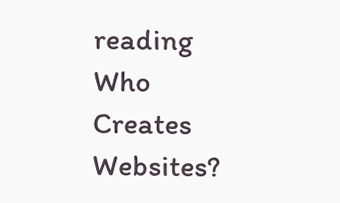reading Who Creates Websites?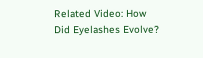Related Video: How Did Eyelashes Evolve?